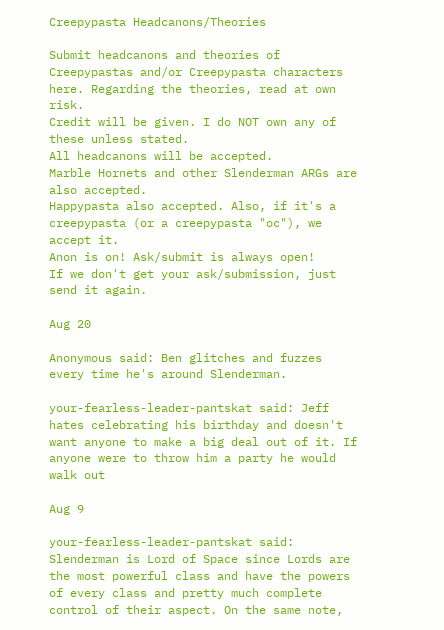Creepypasta Headcanons/Theories

Submit headcanons and theories of Creepypastas and/or Creepypasta characters here. Regarding the theories, read at own risk.
Credit will be given. I do NOT own any of these unless stated.
All headcanons will be accepted.
Marble Hornets and other Slenderman ARGs are also accepted.
Happypasta also accepted. Also, if it's a creepypasta (or a creepypasta "oc"), we accept it.
Anon is on! Ask/submit is always open!
If we don't get your ask/submission, just send it again.

Aug 20

Anonymous said: Ben glitches and fuzzes every time he's around Slenderman.

your-fearless-leader-pantskat said: Jeff hates celebrating his birthday and doesn't want anyone to make a big deal out of it. If anyone were to throw him a party he would walk out

Aug 9

your-fearless-leader-pantskat said: Slenderman is Lord of Space since Lords are the most powerful class and have the powers of every class and pretty much complete control of their aspect. On the same note,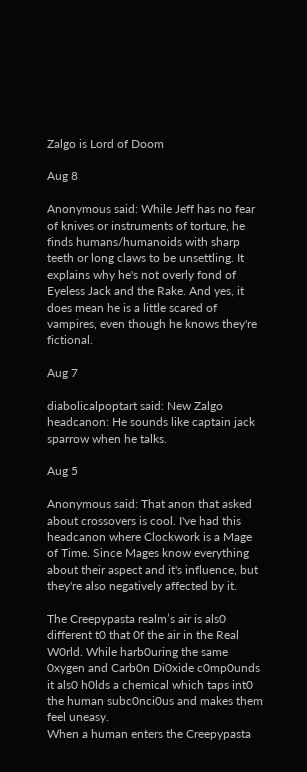Zalgo is Lord of Doom

Aug 8

Anonymous said: While Jeff has no fear of knives or instruments of torture, he finds humans/humanoids with sharp teeth or long claws to be unsettling. It explains why he's not overly fond of Eyeless Jack and the Rake. And yes, it does mean he is a little scared of vampires, even though he knows they're fictional.

Aug 7

diabolicalpoptart said: New Zalgo headcanon: He sounds like captain jack sparrow when he talks.

Aug 5

Anonymous said: That anon that asked about crossovers is cool. I've had this headcanon where Clockwork is a Mage of Time. Since Mages know everything about their aspect and it's influence, but they're also negatively affected by it.

The Creepypasta realm’s air is als0 different t0 that 0f the air in the Real W0rld. While harb0uring the same 0xygen and Carb0n Di0xide c0mp0unds it als0 h0lds a chemical which taps int0 the human subc0nci0us and makes them feel uneasy.
When a human enters the Creepypasta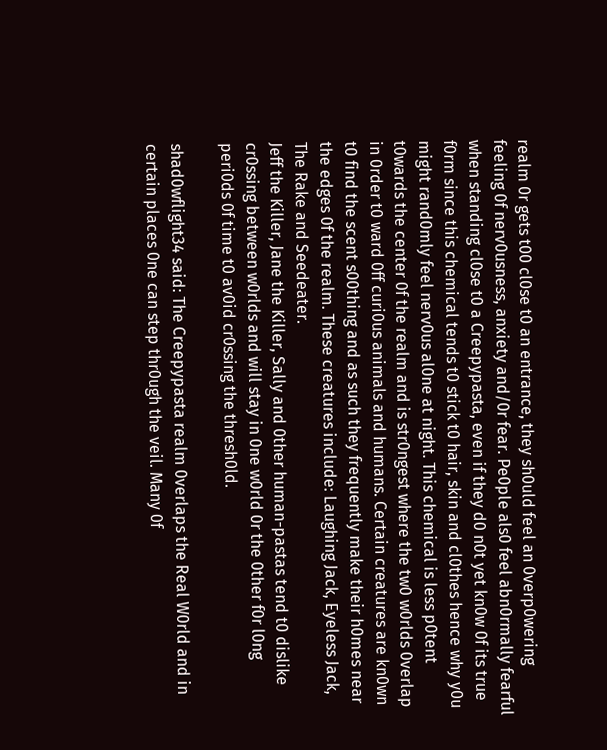realm 0r gets t00 cl0se t0 an entrance, they sh0uld feel an 0verp0wering feeling 0f nerv0usness, anxiety and/0r fear. Pe0ple als0 feel abn0rmally fearful when standing cl0se t0 a Creepypasta, even if they d0 n0t yet kn0w 0f its true f0rm since this chemical tends t0 stick t0 hair, skin and cl0thes hence why y0u might rand0mly feel nerv0us al0ne at night. This chemical is less p0tent t0wards the center 0f the realm and is str0ngest where the tw0 w0rlds 0verlap in 0rder t0 ward 0ff curi0us animals and humans. Certain creatures are kn0wn t0 find the scent s00thing and as such they frequently make their h0mes near the edges 0f the realm. These creatures include: Laughing Jack, Eyeless Jack, The Rake and Seedeater.
Jeff the Killer, Jane the Killer, Sally and 0ther human-pastas tend t0 dislike cr0ssing between w0rlds and will stay in 0ne w0rld 0r the 0ther f0r l0ng peri0ds 0f time t0 av0id cr0ssing the thresh0ld.

shad0wflight34 said: The Creepypasta realm 0verlaps the Real W0rld and in certain places 0ne can step thr0ugh the veil. Many 0f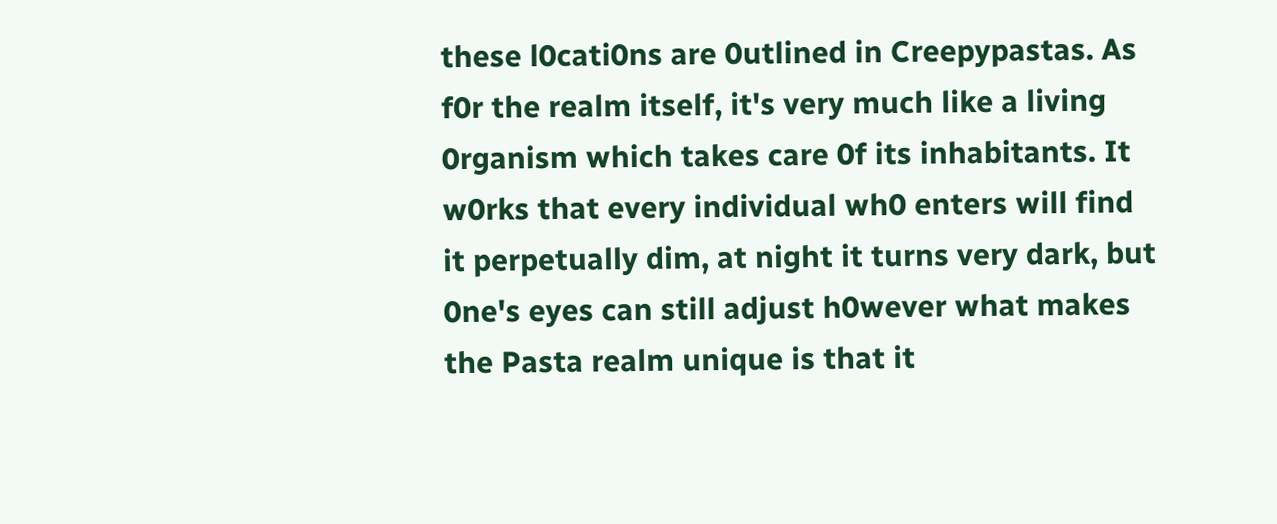these l0cati0ns are 0utlined in Creepypastas. As f0r the realm itself, it's very much like a living 0rganism which takes care 0f its inhabitants. It w0rks that every individual wh0 enters will find it perpetually dim, at night it turns very dark, but 0ne's eyes can still adjust h0wever what makes the Pasta realm unique is that it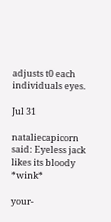adjusts t0 each individuals eyes.

Jul 31

nataliecapicorn said: Eyeless jack likes its bloody *wink*

your-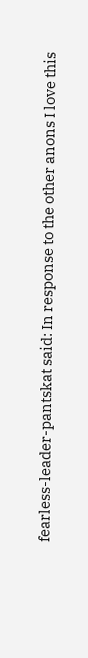fearless-leader-pantskat said: In response to the other anons I love this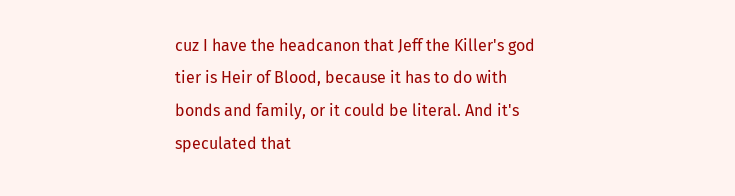cuz I have the headcanon that Jeff the Killer's god tier is Heir of Blood, because it has to do with bonds and family, or it could be literal. And it's speculated that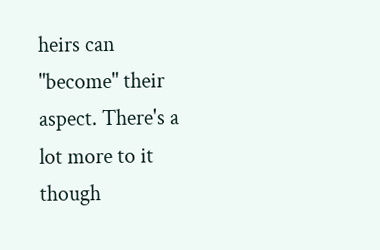heirs can "become" their aspect. There's a lot more to it though